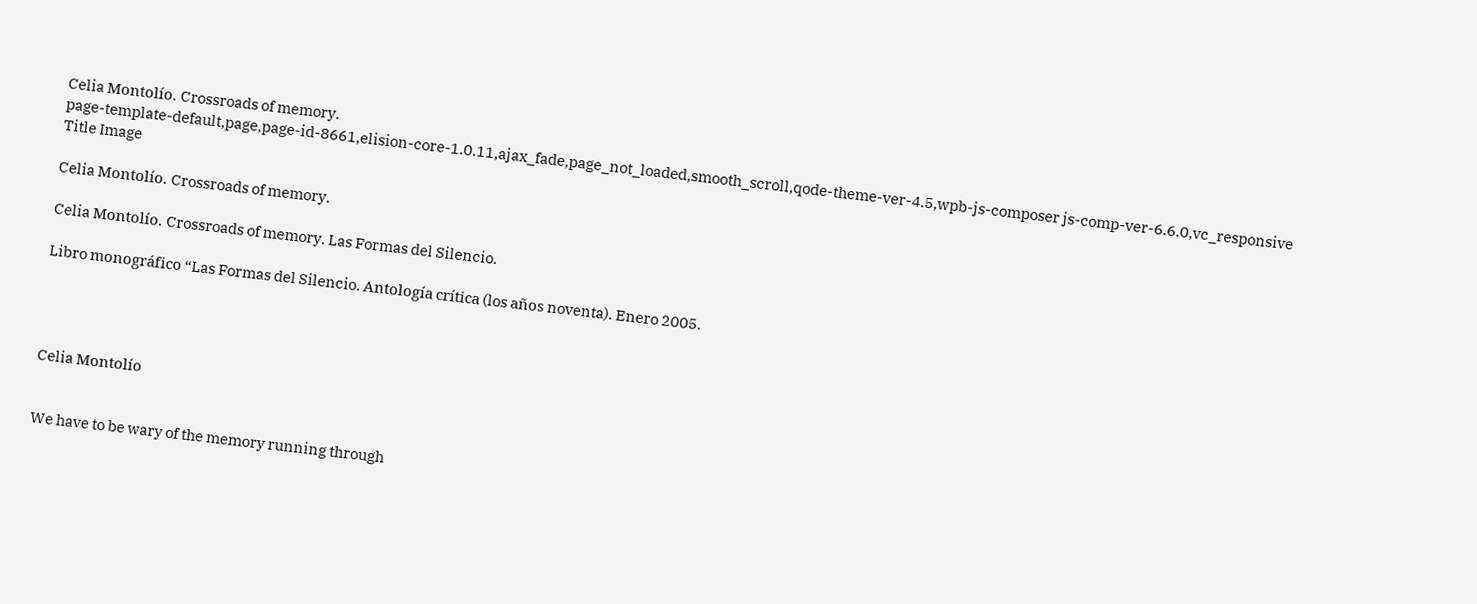Celia Montolío. Crossroads of memory.
page-template-default,page,page-id-8661,elision-core-1.0.11,ajax_fade,page_not_loaded,smooth_scroll,qode-theme-ver-4.5,wpb-js-composer js-comp-ver-6.6.0,vc_responsive
Title Image

Celia Montolío. Crossroads of memory.

Celia Montolío. Crossroads of memory. Las Formas del Silencio.

Libro monográfico “Las Formas del Silencio. Antología crítica (los años noventa). Enero 2005.




Celia Montolío


We have to be wary of the memory running through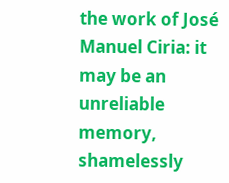the work of José Manuel Ciria: it may be an unreliable memory, shamelessly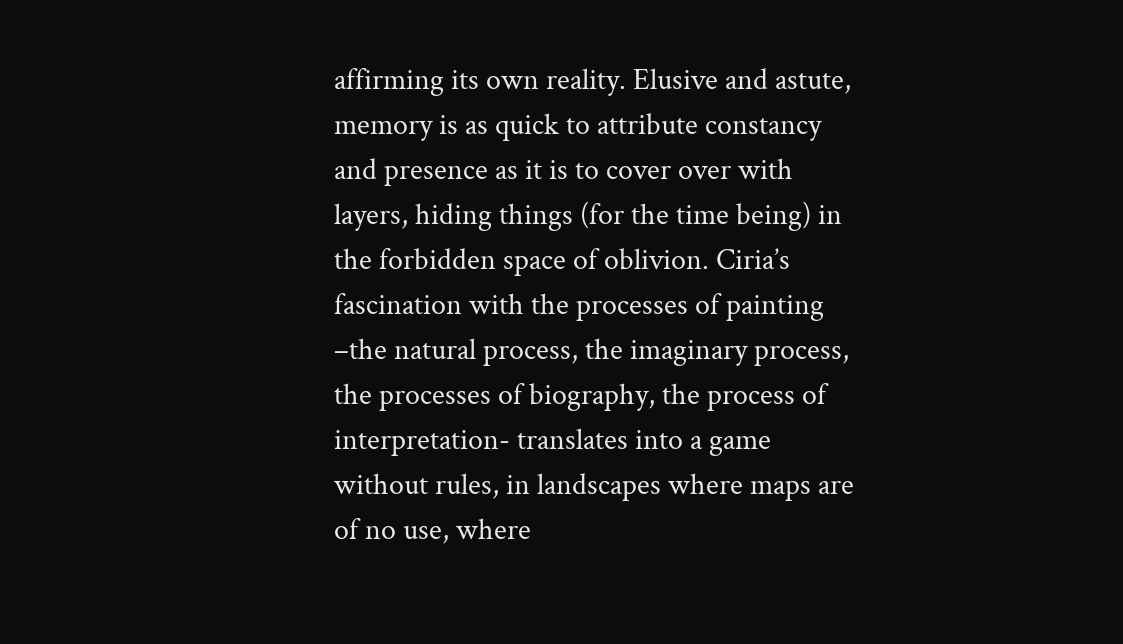affirming its own reality. Elusive and astute, memory is as quick to attribute constancy and presence as it is to cover over with layers, hiding things (for the time being) in the forbidden space of oblivion. Ciria’s fascination with the processes of painting –the natural process, the imaginary process, the processes of biography, the process of interpretation- translates into a game without rules, in landscapes where maps are of no use, where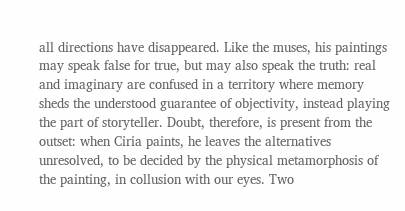all directions have disappeared. Like the muses, his paintings may speak false for true, but may also speak the truth: real and imaginary are confused in a territory where memory sheds the understood guarantee of objectivity, instead playing the part of storyteller. Doubt, therefore, is present from the outset: when Ciria paints, he leaves the alternatives unresolved, to be decided by the physical metamorphosis of the painting, in collusion with our eyes. Two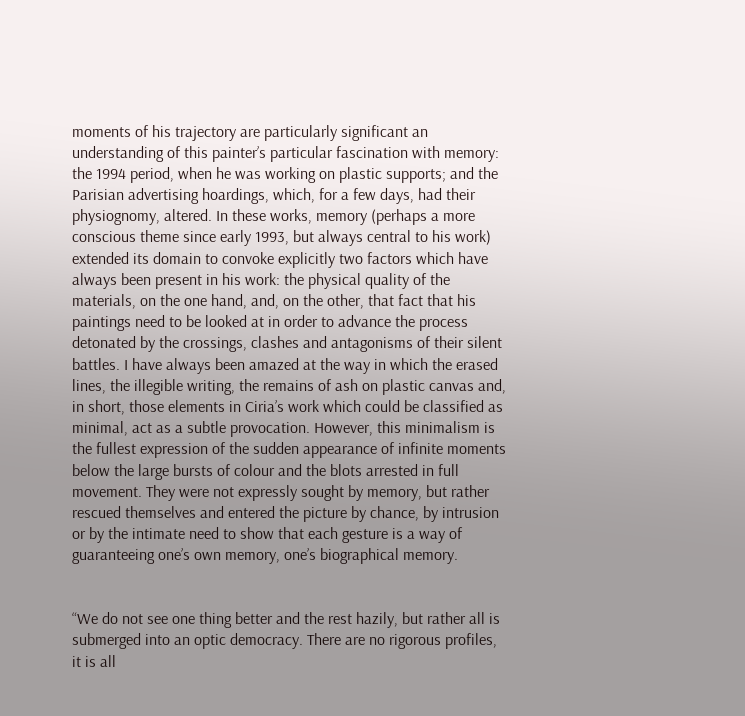moments of his trajectory are particularly significant an understanding of this painter’s particular fascination with memory: the 1994 period, when he was working on plastic supports; and the Parisian advertising hoardings, which, for a few days, had their physiognomy, altered. In these works, memory (perhaps a more conscious theme since early 1993, but always central to his work) extended its domain to convoke explicitly two factors which have always been present in his work: the physical quality of the materials, on the one hand, and, on the other, that fact that his paintings need to be looked at in order to advance the process detonated by the crossings, clashes and antagonisms of their silent battles. I have always been amazed at the way in which the erased lines, the illegible writing, the remains of ash on plastic canvas and, in short, those elements in Ciria’s work which could be classified as minimal, act as a subtle provocation. However, this minimalism is the fullest expression of the sudden appearance of infinite moments below the large bursts of colour and the blots arrested in full movement. They were not expressly sought by memory, but rather rescued themselves and entered the picture by chance, by intrusion or by the intimate need to show that each gesture is a way of guaranteeing one’s own memory, one’s biographical memory.


“We do not see one thing better and the rest hazily, but rather all is submerged into an optic democracy. There are no rigorous profiles, it is all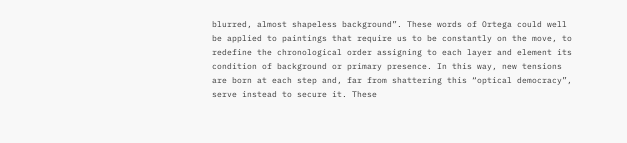blurred, almost shapeless background”. These words of Ortega could well be applied to paintings that require us to be constantly on the move, to redefine the chronological order assigning to each layer and element its condition of background or primary presence. In this way, new tensions are born at each step and, far from shattering this “optical democracy”, serve instead to secure it. These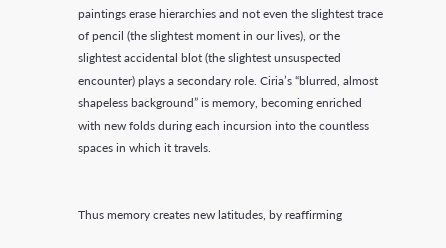paintings erase hierarchies and not even the slightest trace of pencil (the slightest moment in our lives), or the slightest accidental blot (the slightest unsuspected encounter) plays a secondary role. Ciria’s “blurred, almost shapeless background” is memory, becoming enriched with new folds during each incursion into the countless spaces in which it travels.


Thus memory creates new latitudes, by reaffirming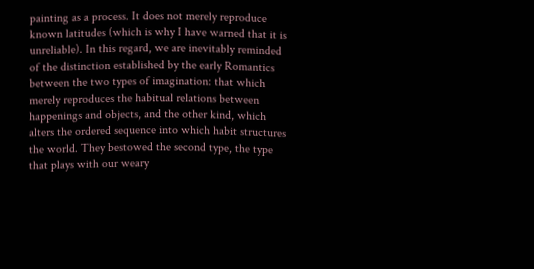painting as a process. It does not merely reproduce known latitudes (which is why I have warned that it is unreliable). In this regard, we are inevitably reminded of the distinction established by the early Romantics between the two types of imagination: that which merely reproduces the habitual relations between happenings and objects, and the other kind, which alters the ordered sequence into which habit structures the world. They bestowed the second type, the type that plays with our weary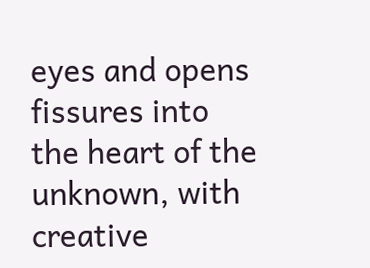eyes and opens fissures into the heart of the unknown, with creative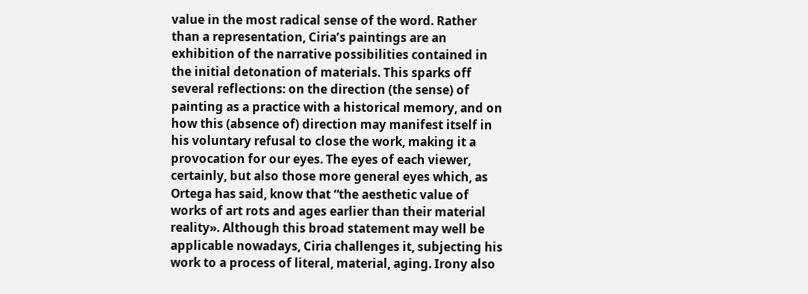value in the most radical sense of the word. Rather than a representation, Ciria’s paintings are an exhibition of the narrative possibilities contained in the initial detonation of materials. This sparks off several reflections: on the direction (the sense) of painting as a practice with a historical memory, and on how this (absence of) direction may manifest itself in his voluntary refusal to close the work, making it a provocation for our eyes. The eyes of each viewer, certainly, but also those more general eyes which, as Ortega has said, know that “the aesthetic value of works of art rots and ages earlier than their material reality». Although this broad statement may well be applicable nowadays, Ciria challenges it, subjecting his work to a process of literal, material, aging. Irony also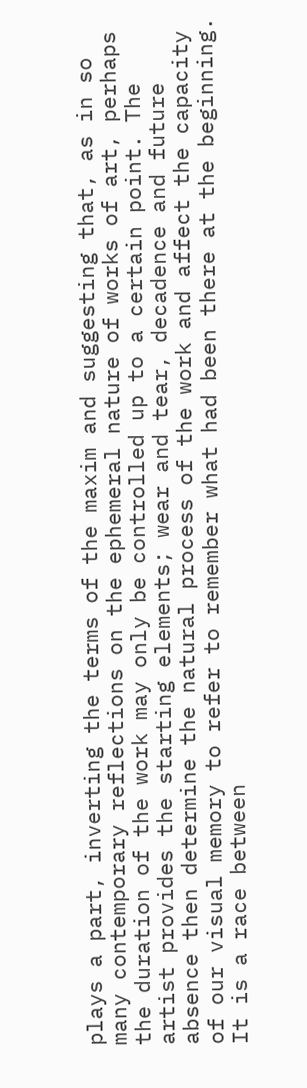plays a part, inverting the terms of the maxim and suggesting that, as in so many contemporary reflections on the ephemeral nature of works of art, perhaps the duration of the work may only be controlled up to a certain point. The artist provides the starting elements; wear and tear, decadence and future absence then determine the natural process of the work and affect the capacity of our visual memory to refer to remember what had been there at the beginning. It is a race between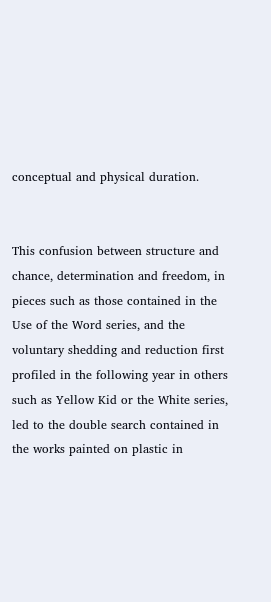conceptual and physical duration.


This confusion between structure and chance, determination and freedom, in pieces such as those contained in the Use of the Word series, and the voluntary shedding and reduction first profiled in the following year in others such as Yellow Kid or the White series, led to the double search contained in the works painted on plastic in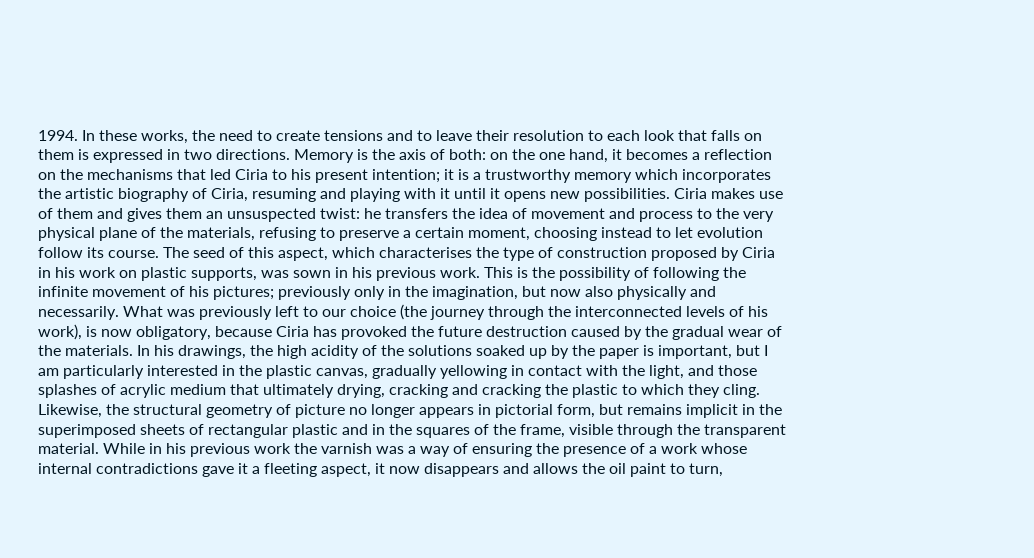1994. In these works, the need to create tensions and to leave their resolution to each look that falls on them is expressed in two directions. Memory is the axis of both: on the one hand, it becomes a reflection on the mechanisms that led Ciria to his present intention; it is a trustworthy memory which incorporates the artistic biography of Ciria, resuming and playing with it until it opens new possibilities. Ciria makes use of them and gives them an unsuspected twist: he transfers the idea of movement and process to the very physical plane of the materials, refusing to preserve a certain moment, choosing instead to let evolution follow its course. The seed of this aspect, which characterises the type of construction proposed by Ciria in his work on plastic supports, was sown in his previous work. This is the possibility of following the infinite movement of his pictures; previously only in the imagination, but now also physically and necessarily. What was previously left to our choice (the journey through the interconnected levels of his work), is now obligatory, because Ciria has provoked the future destruction caused by the gradual wear of the materials. In his drawings, the high acidity of the solutions soaked up by the paper is important, but I am particularly interested in the plastic canvas, gradually yellowing in contact with the light, and those splashes of acrylic medium that ultimately drying, cracking and cracking the plastic to which they cling. Likewise, the structural geometry of picture no longer appears in pictorial form, but remains implicit in the superimposed sheets of rectangular plastic and in the squares of the frame, visible through the transparent material. While in his previous work the varnish was a way of ensuring the presence of a work whose internal contradictions gave it a fleeting aspect, it now disappears and allows the oil paint to turn,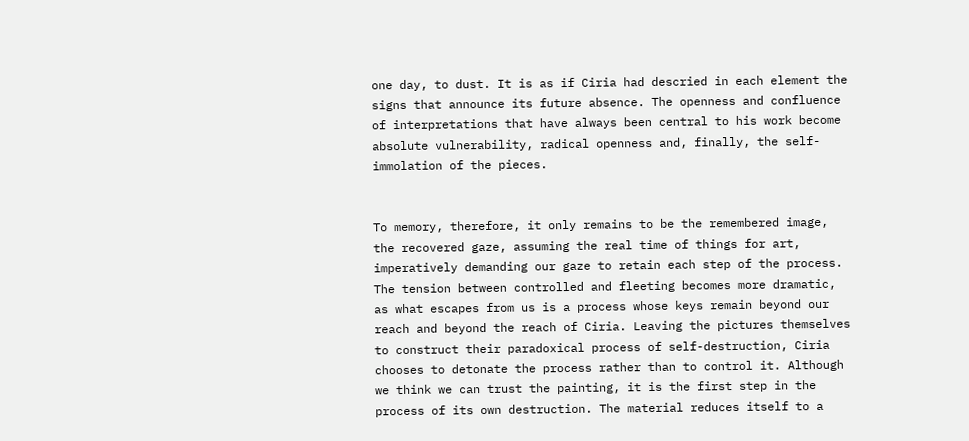one day, to dust. It is as if Ciria had descried in each element the signs that announce its future absence. The openness and confluence of interpretations that have always been central to his work become absolute vulnerability, radical openness and, finally, the self-immolation of the pieces.


To memory, therefore, it only remains to be the remembered image, the recovered gaze, assuming the real time of things for art, imperatively demanding our gaze to retain each step of the process. The tension between controlled and fleeting becomes more dramatic, as what escapes from us is a process whose keys remain beyond our reach and beyond the reach of Ciria. Leaving the pictures themselves to construct their paradoxical process of self-destruction, Ciria chooses to detonate the process rather than to control it. Although we think we can trust the painting, it is the first step in the process of its own destruction. The material reduces itself to a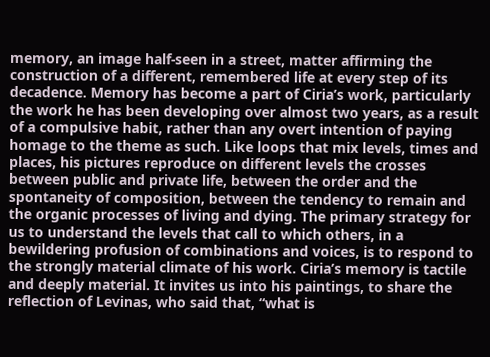memory, an image half-seen in a street, matter affirming the construction of a different, remembered life at every step of its decadence. Memory has become a part of Ciria’s work, particularly the work he has been developing over almost two years, as a result of a compulsive habit, rather than any overt intention of paying homage to the theme as such. Like loops that mix levels, times and places, his pictures reproduce on different levels the crosses between public and private life, between the order and the spontaneity of composition, between the tendency to remain and the organic processes of living and dying. The primary strategy for us to understand the levels that call to which others, in a bewildering profusion of combinations and voices, is to respond to the strongly material climate of his work. Ciria’s memory is tactile and deeply material. It invites us into his paintings, to share the reflection of Levinas, who said that, “what is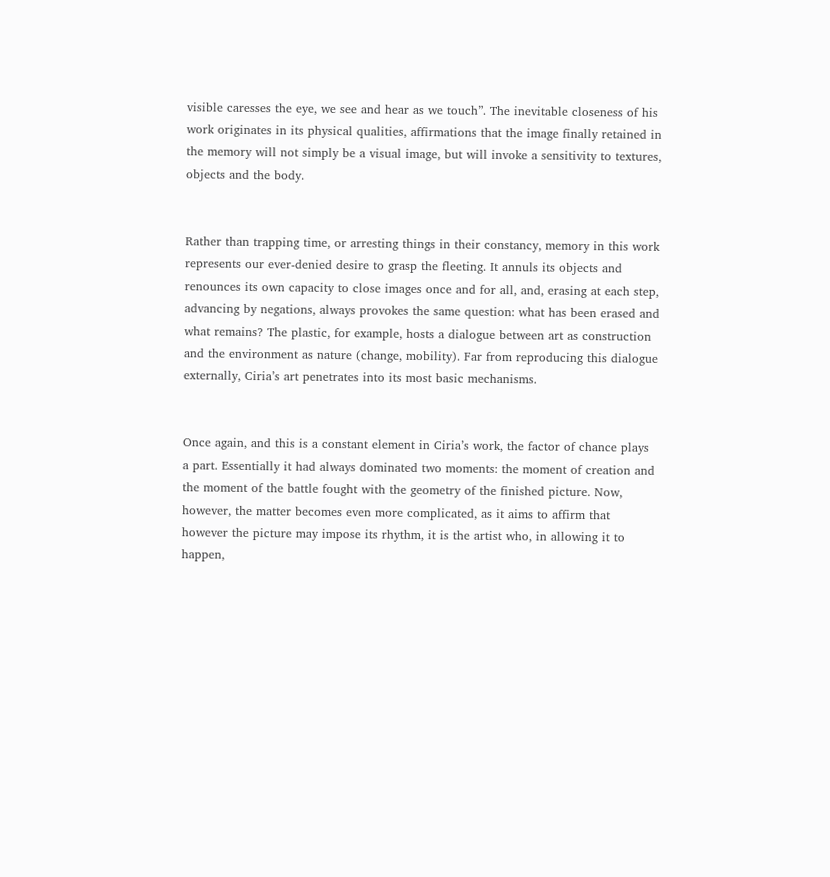visible caresses the eye, we see and hear as we touch”. The inevitable closeness of his work originates in its physical qualities, affirmations that the image finally retained in the memory will not simply be a visual image, but will invoke a sensitivity to textures, objects and the body.


Rather than trapping time, or arresting things in their constancy, memory in this work represents our ever-denied desire to grasp the fleeting. It annuls its objects and renounces its own capacity to close images once and for all, and, erasing at each step, advancing by negations, always provokes the same question: what has been erased and what remains? The plastic, for example, hosts a dialogue between art as construction and the environment as nature (change, mobility). Far from reproducing this dialogue externally, Ciria’s art penetrates into its most basic mechanisms.


Once again, and this is a constant element in Ciria’s work, the factor of chance plays a part. Essentially it had always dominated two moments: the moment of creation and the moment of the battle fought with the geometry of the finished picture. Now, however, the matter becomes even more complicated, as it aims to affirm that however the picture may impose its rhythm, it is the artist who, in allowing it to happen,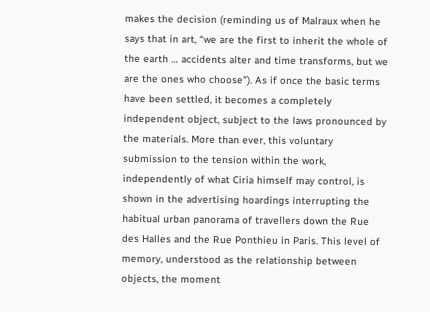makes the decision (reminding us of Malraux when he says that in art, “we are the first to inherit the whole of the earth … accidents alter and time transforms, but we are the ones who choose”). As if once the basic terms have been settled, it becomes a completely independent object, subject to the laws pronounced by the materials. More than ever, this voluntary submission to the tension within the work, independently of what Ciria himself may control, is shown in the advertising hoardings interrupting the habitual urban panorama of travellers down the Rue des Halles and the Rue Ponthieu in Paris. This level of memory, understood as the relationship between objects, the moment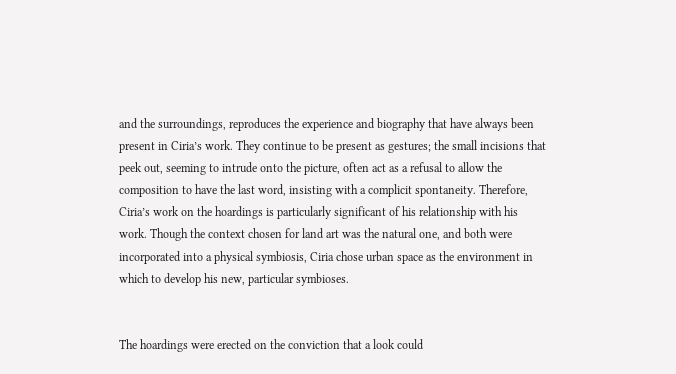and the surroundings, reproduces the experience and biography that have always been present in Ciria’s work. They continue to be present as gestures; the small incisions that peek out, seeming to intrude onto the picture, often act as a refusal to allow the composition to have the last word, insisting with a complicit spontaneity. Therefore, Ciria’s work on the hoardings is particularly significant of his relationship with his work. Though the context chosen for land art was the natural one, and both were incorporated into a physical symbiosis, Ciria chose urban space as the environment in which to develop his new, particular symbioses.


The hoardings were erected on the conviction that a look could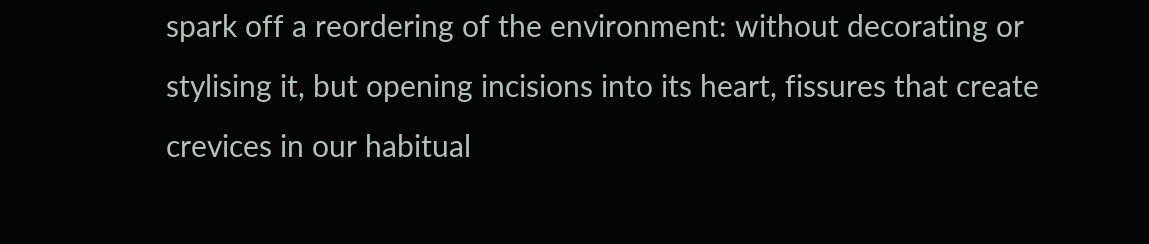spark off a reordering of the environment: without decorating or stylising it, but opening incisions into its heart, fissures that create crevices in our habitual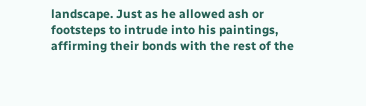landscape. Just as he allowed ash or footsteps to intrude into his paintings, affirming their bonds with the rest of the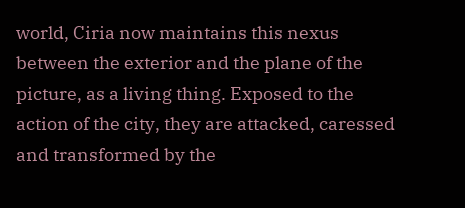world, Ciria now maintains this nexus between the exterior and the plane of the picture, as a living thing. Exposed to the action of the city, they are attacked, caressed and transformed by the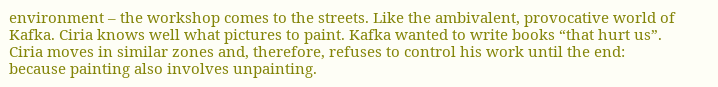environment – the workshop comes to the streets. Like the ambivalent, provocative world of Kafka. Ciria knows well what pictures to paint. Kafka wanted to write books “that hurt us”. Ciria moves in similar zones and, therefore, refuses to control his work until the end: because painting also involves unpainting.